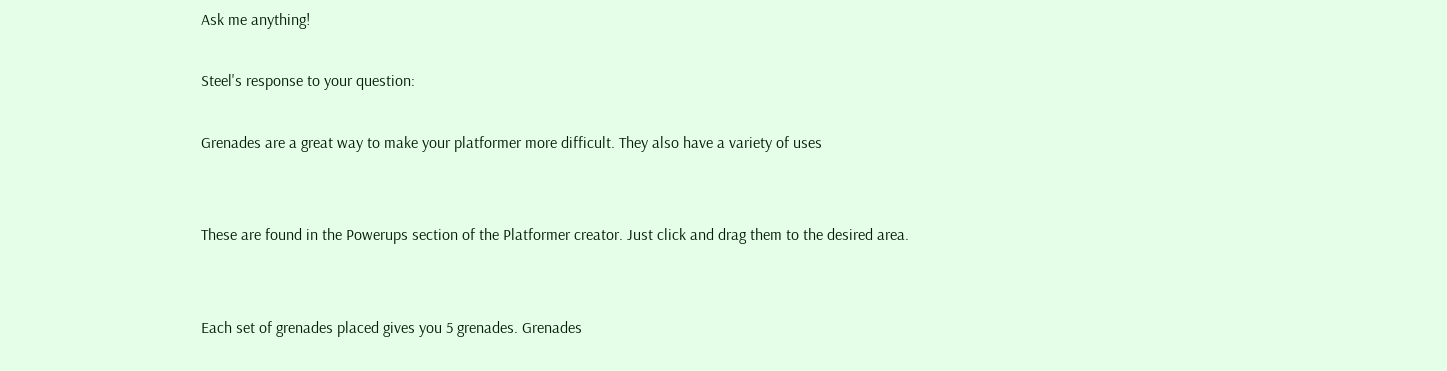Ask me anything!

Steel's response to your question:

Grenades are a great way to make your platformer more difficult. They also have a variety of uses


These are found in the Powerups section of the Platformer creator. Just click and drag them to the desired area.


Each set of grenades placed gives you 5 grenades. Grenades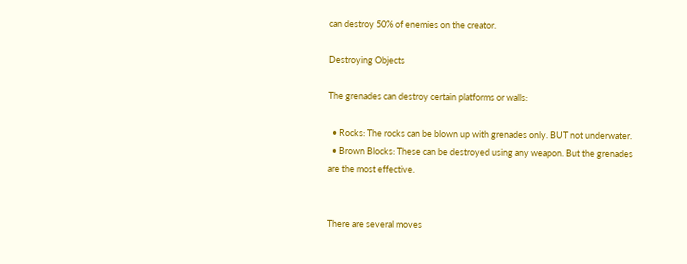can destroy 50% of enemies on the creator.

Destroying Objects

The grenades can destroy certain platforms or walls:

  • Rocks: The rocks can be blown up with grenades only. BUT not underwater.
  • Brown Blocks: These can be destroyed using any weapon. But the grenades are the most effective.


There are several moves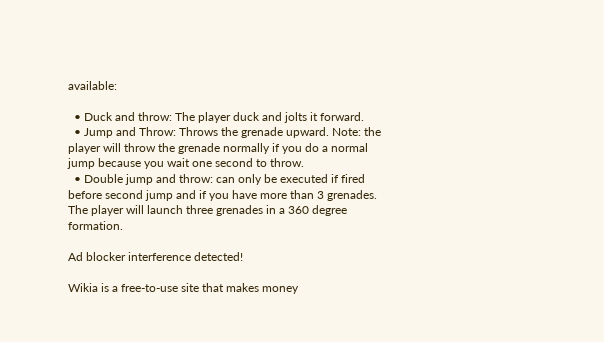available:

  • Duck and throw: The player duck and jolts it forward.
  • Jump and Throw: Throws the grenade upward. Note: the player will throw the grenade normally if you do a normal jump because you wait one second to throw.
  • Double jump and throw: can only be executed if fired before second jump and if you have more than 3 grenades. The player will launch three grenades in a 360 degree formation.

Ad blocker interference detected!

Wikia is a free-to-use site that makes money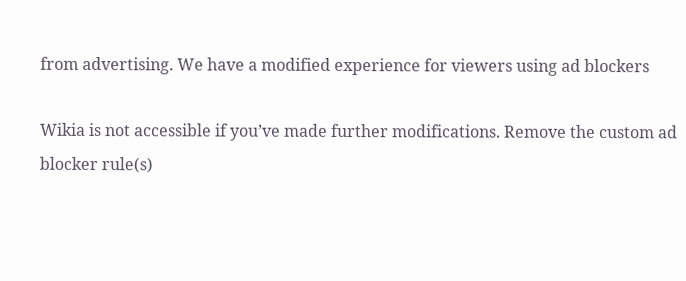from advertising. We have a modified experience for viewers using ad blockers

Wikia is not accessible if you’ve made further modifications. Remove the custom ad blocker rule(s)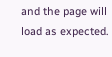and the page will load as expected.